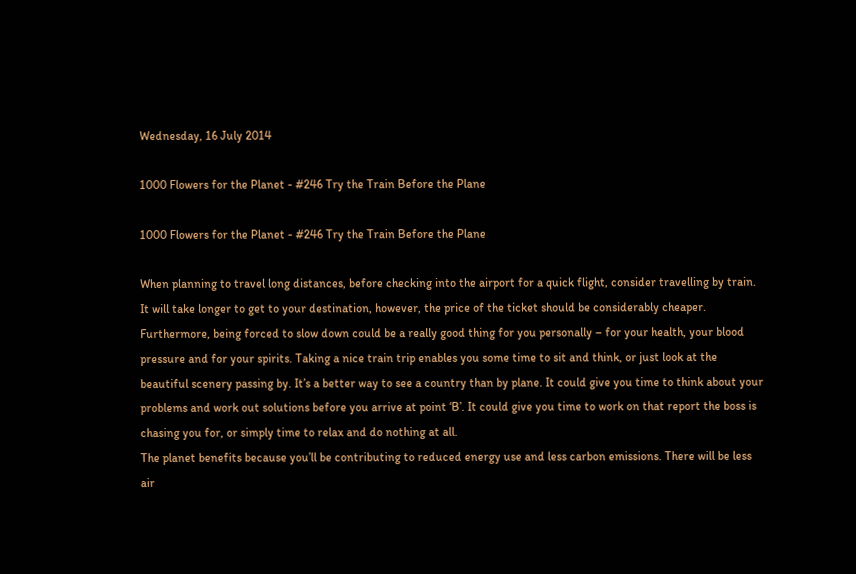Wednesday, 16 July 2014

1000 Flowers for the Planet - #246 Try the Train Before the Plane

1000 Flowers for the Planet - #246 Try the Train Before the Plane

When planning to travel long distances, before checking into the airport for a quick flight, consider travelling by train. It will take longer to get to your destination, however, the price of the ticket should be considerably cheaper. Furthermore, being forced to slow down could be a really good thing for you personally – for your health, your blood pressure and for your spirits. Taking a nice train trip enables you some time to sit and think, or just look at the beautiful scenery passing by. It’s a better way to see a country than by plane. It could give you time to think about your problems and work out solutions before you arrive at point ‘B’. It could give you time to work on that report the boss is chasing you for, or simply time to relax and do nothing at all.
The planet benefits because you’ll be contributing to reduced energy use and less carbon emissions. There will be less air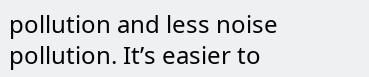pollution and less noise pollution. It’s easier to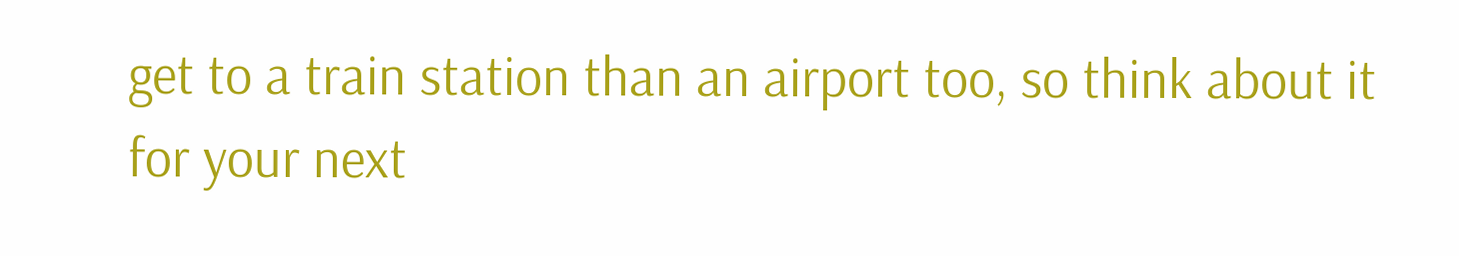get to a train station than an airport too, so think about it for your next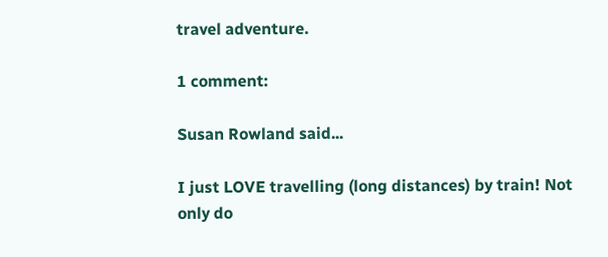travel adventure.

1 comment:

Susan Rowland said...

I just LOVE travelling (long distances) by train! Not only do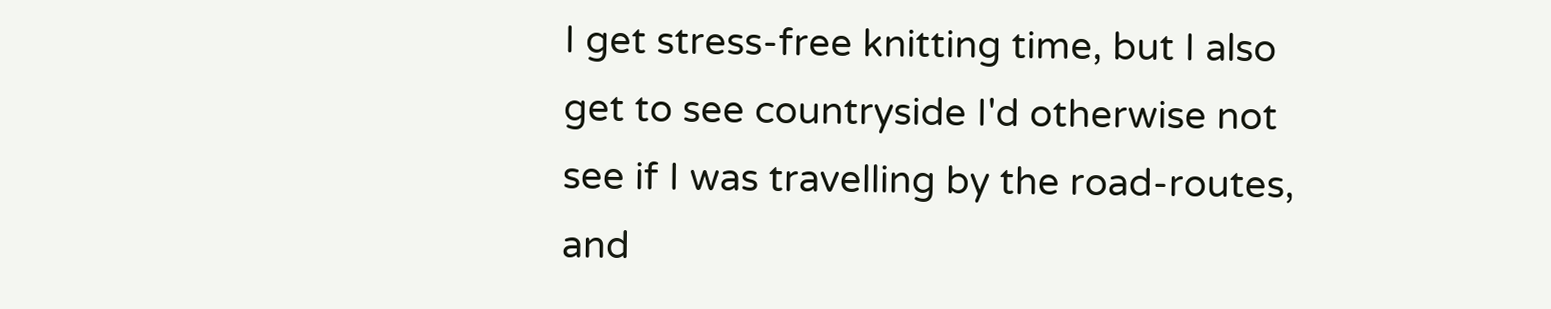I get stress-free knitting time, but I also get to see countryside I'd otherwise not see if I was travelling by the road-routes, and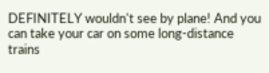DEFINITELY wouldn't see by plane! And you can take your car on some long-distance trains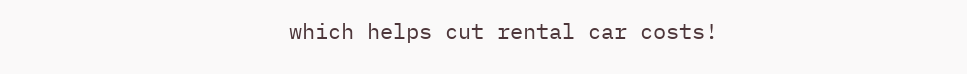which helps cut rental car costs!